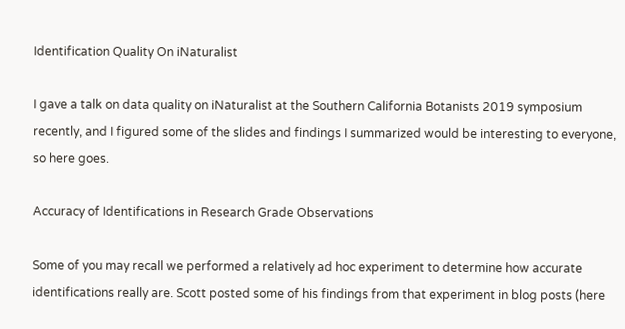Identification Quality On iNaturalist

I gave a talk on data quality on iNaturalist at the Southern California Botanists 2019 symposium recently, and I figured some of the slides and findings I summarized would be interesting to everyone, so here goes.

Accuracy of Identifications in Research Grade Observations

Some of you may recall we performed a relatively ad hoc experiment to determine how accurate identifications really are. Scott posted some of his findings from that experiment in blog posts (here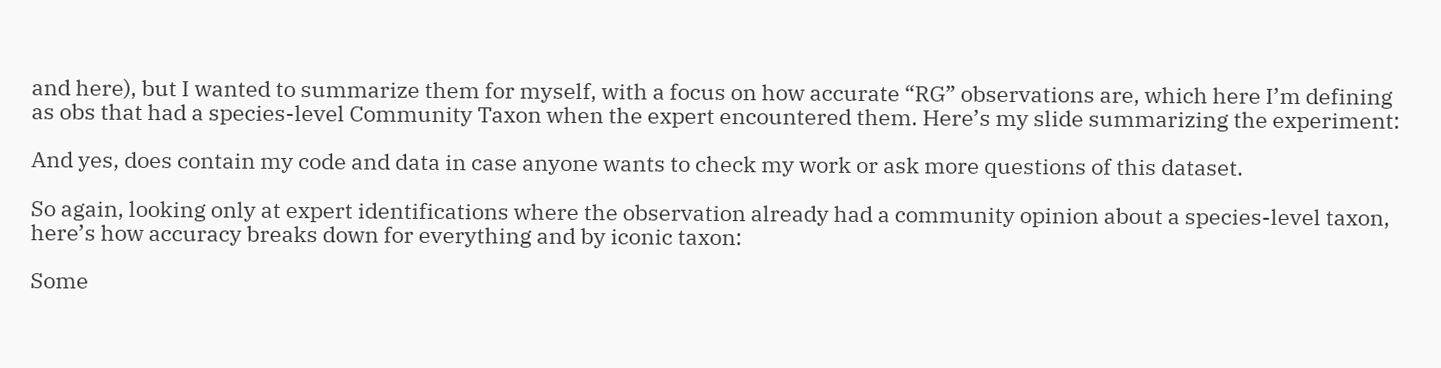and here), but I wanted to summarize them for myself, with a focus on how accurate “RG” observations are, which here I’m defining as obs that had a species-level Community Taxon when the expert encountered them. Here’s my slide summarizing the experiment:

And yes, does contain my code and data in case anyone wants to check my work or ask more questions of this dataset.

So again, looking only at expert identifications where the observation already had a community opinion about a species-level taxon, here’s how accuracy breaks down for everything and by iconic taxon:

Some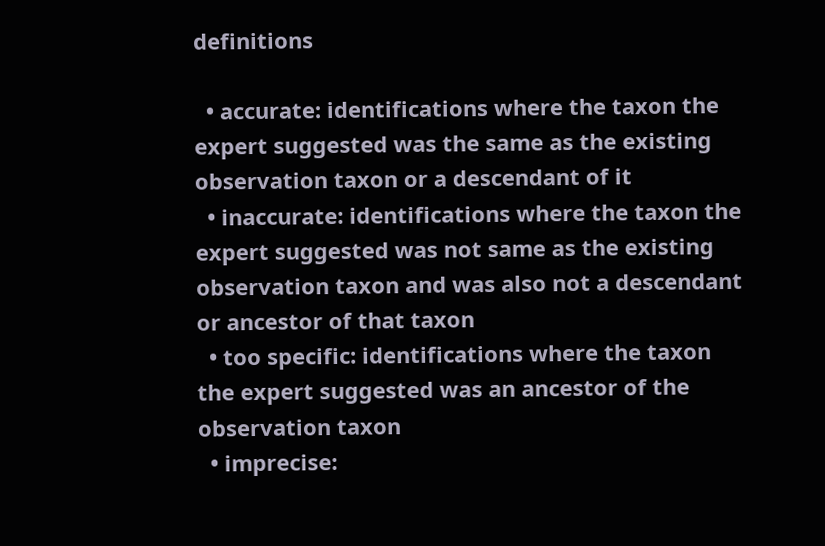definitions

  • accurate: identifications where the taxon the expert suggested was the same as the existing observation taxon or a descendant of it
  • inaccurate: identifications where the taxon the expert suggested was not same as the existing observation taxon and was also not a descendant or ancestor of that taxon
  • too specific: identifications where the taxon the expert suggested was an ancestor of the observation taxon
  • imprecise: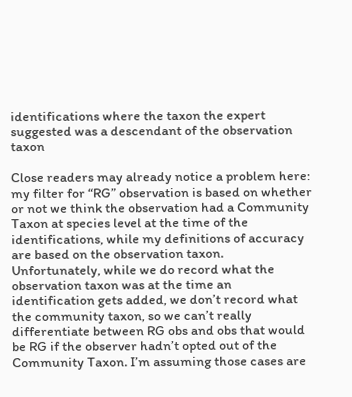identifications where the taxon the expert suggested was a descendant of the observation taxon

Close readers may already notice a problem here: my filter for “RG” observation is based on whether or not we think the observation had a Community Taxon at species level at the time of the identifications, while my definitions of accuracy are based on the observation taxon. Unfortunately, while we do record what the observation taxon was at the time an identification gets added, we don’t record what the community taxon, so we can’t really differentiate between RG obs and obs that would be RG if the observer hadn’t opted out of the Community Taxon. I’m assuming those cases are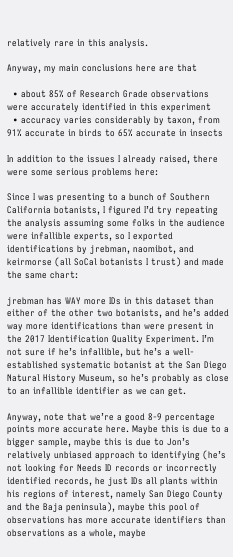relatively rare in this analysis.

Anyway, my main conclusions here are that

  • about 85% of Research Grade observations were accurately identified in this experiment
  • accuracy varies considerably by taxon, from 91% accurate in birds to 65% accurate in insects

In addition to the issues I already raised, there were some serious problems here:

Since I was presenting to a bunch of Southern California botanists, I figured I’d try repeating the analysis assuming some folks in the audience were infallible experts, so I exported identifications by jrebman, naomibot, and keirmorse (all SoCal botanists I trust) and made the same chart:

jrebman has WAY more IDs in this dataset than either of the other two botanists, and he’s added way more identifications than were present in the 2017 Identification Quality Experiment. I’m not sure if he’s infallible, but he’s a well-established systematic botanist at the San Diego Natural History Museum, so he’s probably as close to an infallible identifier as we can get.

Anyway, note that we’re a good 8-9 percentage points more accurate here. Maybe this is due to a bigger sample, maybe this is due to Jon’s relatively unbiased approach to identifying (he’s not looking for Needs ID records or incorrectly identified records, he just IDs all plants within his regions of interest, namely San Diego County and the Baja peninsula), maybe this pool of observations has more accurate identifiers than observations as a whole, maybe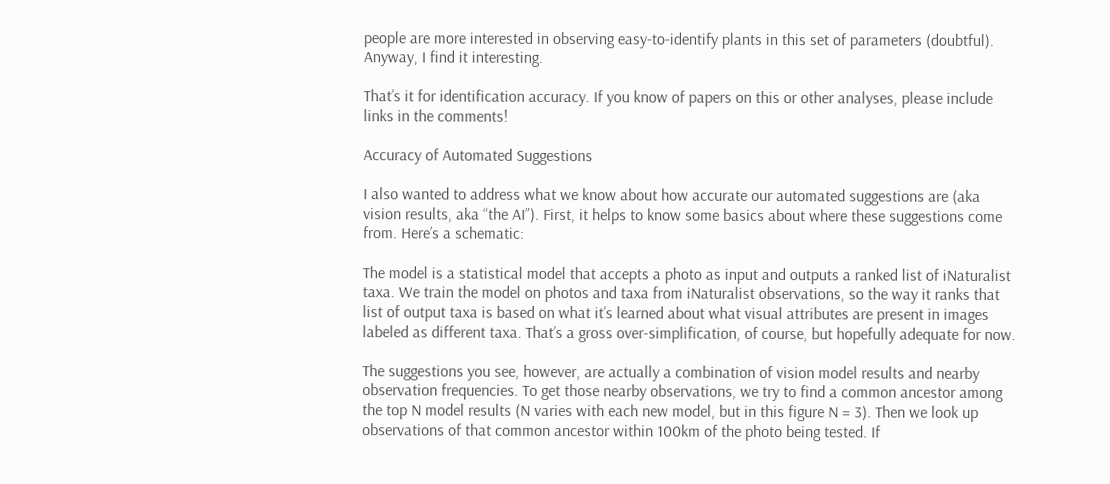people are more interested in observing easy-to-identify plants in this set of parameters (doubtful). Anyway, I find it interesting.

That’s it for identification accuracy. If you know of papers on this or other analyses, please include links in the comments!

Accuracy of Automated Suggestions

I also wanted to address what we know about how accurate our automated suggestions are (aka vision results, aka “the AI”). First, it helps to know some basics about where these suggestions come from. Here’s a schematic:

The model is a statistical model that accepts a photo as input and outputs a ranked list of iNaturalist taxa. We train the model on photos and taxa from iNaturalist observations, so the way it ranks that list of output taxa is based on what it’s learned about what visual attributes are present in images labeled as different taxa. That’s a gross over-simplification, of course, but hopefully adequate for now.

The suggestions you see, however, are actually a combination of vision model results and nearby observation frequencies. To get those nearby observations, we try to find a common ancestor among the top N model results (N varies with each new model, but in this figure N = 3). Then we look up observations of that common ancestor within 100km of the photo being tested. If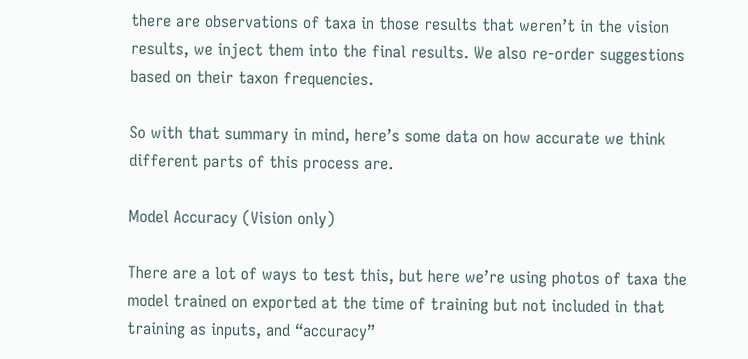there are observations of taxa in those results that weren’t in the vision results, we inject them into the final results. We also re-order suggestions based on their taxon frequencies.

So with that summary in mind, here’s some data on how accurate we think different parts of this process are.

Model Accuracy (Vision only)

There are a lot of ways to test this, but here we’re using photos of taxa the model trained on exported at the time of training but not included in that training as inputs, and “accuracy”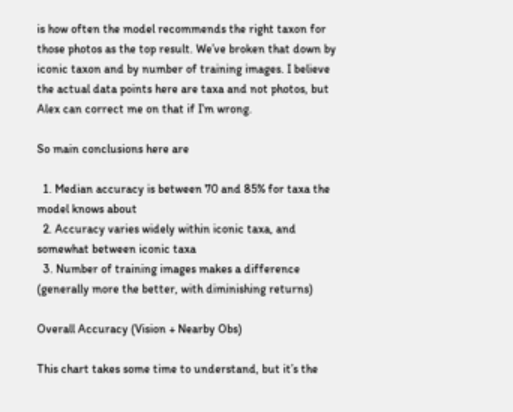is how often the model recommends the right taxon for those photos as the top result. We’ve broken that down by iconic taxon and by number of training images. I believe the actual data points here are taxa and not photos, but Alex can correct me on that if I’m wrong.

So main conclusions here are

  1. Median accuracy is between 70 and 85% for taxa the model knows about
  2. Accuracy varies widely within iconic taxa, and somewhat between iconic taxa
  3. Number of training images makes a difference (generally more the better, with diminishing returns)

Overall Accuracy (Vision + Nearby Obs)

This chart takes some time to understand, but it’s the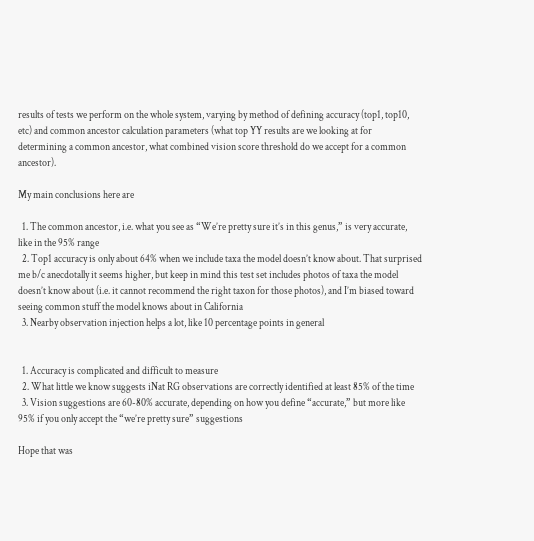results of tests we perform on the whole system, varying by method of defining accuracy (top1, top10, etc) and common ancestor calculation parameters (what top YY results are we looking at for determining a common ancestor, what combined vision score threshold do we accept for a common ancestor).

My main conclusions here are

  1. The common ancestor, i.e. what you see as “We’re pretty sure it’s in this genus,” is very accurate, like in the 95% range
  2. Top1 accuracy is only about 64% when we include taxa the model doesn’t know about. That surprised me b/c anecdotally it seems higher, but keep in mind this test set includes photos of taxa the model doesn’t know about (i.e. it cannot recommend the right taxon for those photos), and I’m biased toward seeing common stuff the model knows about in California
  3. Nearby observation injection helps a lot, like 10 percentage points in general


  1. Accuracy is complicated and difficult to measure
  2. What little we know suggests iNat RG observations are correctly identified at least 85% of the time
  3. Vision suggestions are 60-80% accurate, depending on how you define “accurate,” but more like 95% if you only accept the “we’re pretty sure” suggestions

Hope that was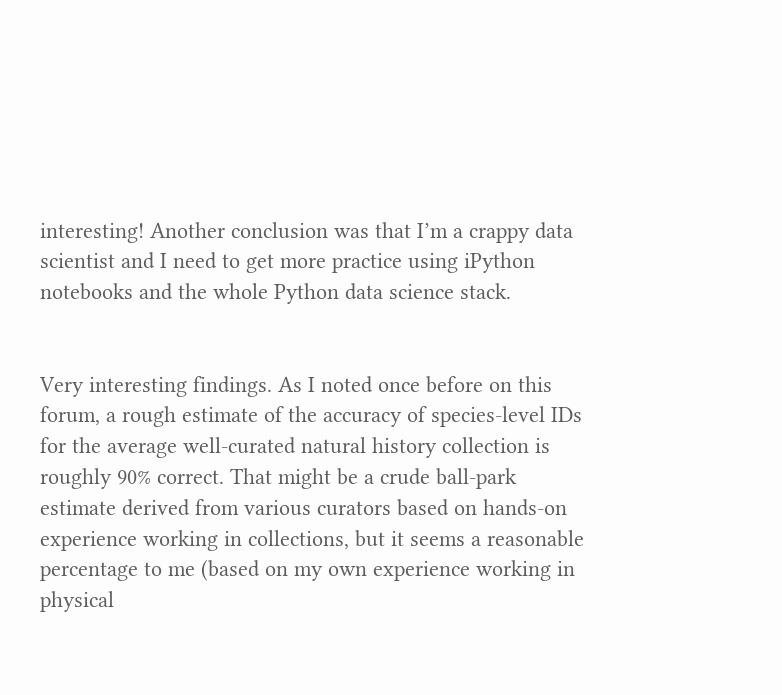interesting! Another conclusion was that I’m a crappy data scientist and I need to get more practice using iPython notebooks and the whole Python data science stack.


Very interesting findings. As I noted once before on this forum, a rough estimate of the accuracy of species-level IDs for the average well-curated natural history collection is roughly 90% correct. That might be a crude ball-park estimate derived from various curators based on hands-on experience working in collections, but it seems a reasonable percentage to me (based on my own experience working in physical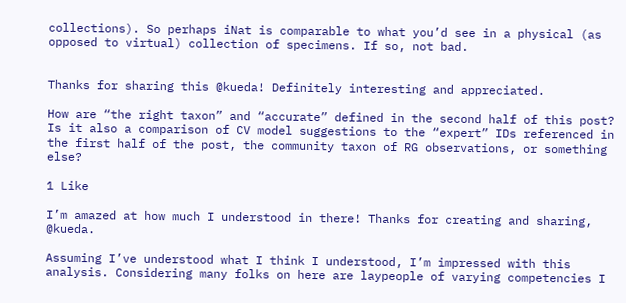collections). So perhaps iNat is comparable to what you’d see in a physical (as opposed to virtual) collection of specimens. If so, not bad.


Thanks for sharing this @kueda! Definitely interesting and appreciated.

How are “the right taxon” and “accurate” defined in the second half of this post? Is it also a comparison of CV model suggestions to the “expert” IDs referenced in the first half of the post, the community taxon of RG observations, or something else?

1 Like

I’m amazed at how much I understood in there! Thanks for creating and sharing, @kueda.

Assuming I’ve understood what I think I understood, I’m impressed with this analysis. Considering many folks on here are laypeople of varying competencies I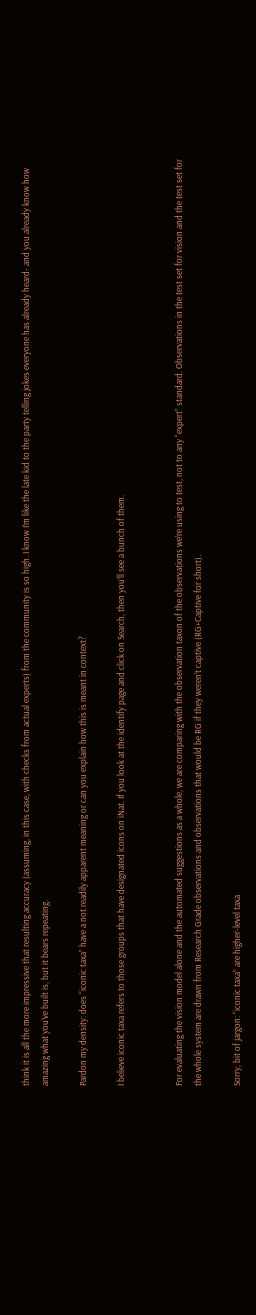think it is all the more impressive that resulting accuracy (assuming, in this case, with checks from actual experts) from the community is so high. I know I’m like the late kid to the party telling jokes everyone has already heard- and you already know how amazing what you’ve built is, but it bears repeating.

Pardon my density: does “iconic taxa” have a not readily apparent meaning or can you explain how this is meant in context?

I believe iconic taxa refers to those groups that have designated icons on iNat. If you look at the identify page and click on Search, then you’ll see a bunch of them.


For evaluating the vision model alone and the automated suggestions as a whole, we are comparing with the observation taxon of the observations we’re using to test, not to any “expert” standard. Observations in the test set for vision and the test set for the whole system are drawn from Research Grade observations and observations that would be RG if they weren’t captive (RG+Captive for short).

Sorry, bit of jargon: “iconic taxa” are higher-level taxa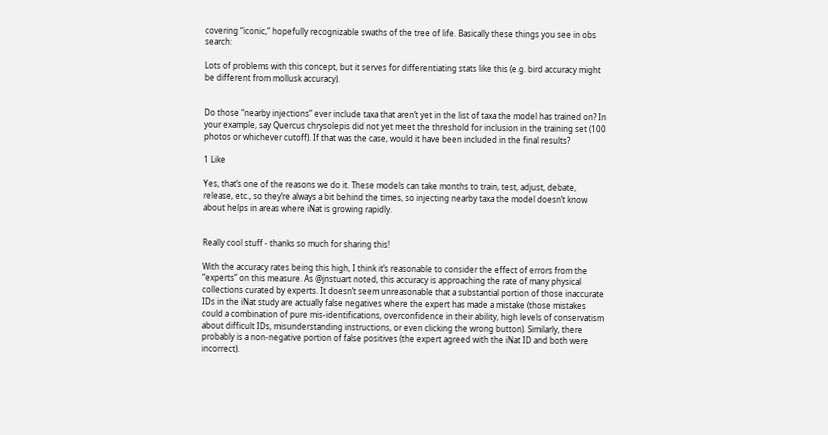covering “iconic,” hopefully recognizable swaths of the tree of life. Basically these things you see in obs search:

Lots of problems with this concept, but it serves for differentiating stats like this (e.g. bird accuracy might be different from mollusk accuracy).


Do those “nearby injections” ever include taxa that aren’t yet in the list of taxa the model has trained on? In your example, say Quercus chrysolepis did not yet meet the threshold for inclusion in the training set (100 photos or whichever cutoff). If that was the case, would it have been included in the final results?

1 Like

Yes, that’s one of the reasons we do it. These models can take months to train, test, adjust, debate, release, etc., so they’re always a bit behind the times, so injecting nearby taxa the model doesn’t know about helps in areas where iNat is growing rapidly.


Really cool stuff - thanks so much for sharing this!

With the accuracy rates being this high, I think it’s reasonable to consider the effect of errors from the “experts” on this measure. As @jnstuart noted, this accuracy is approaching the rate of many physical collections curated by experts. It doesn’t seem unreasonable that a substantial portion of those inaccurate IDs in the iNat study are actually false negatives where the expert has made a mistake (those mistakes could a combination of pure mis-identifications, overconfidence in their ability, high levels of conservatism about difficult IDs, misunderstanding instructions, or even clicking the wrong button). Similarly, there probably is a non-negative portion of false positives (the expert agreed with the iNat ID and both were incorrect).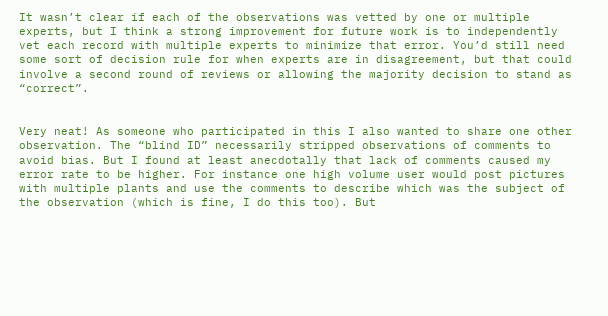It wasn’t clear if each of the observations was vetted by one or multiple experts, but I think a strong improvement for future work is to independently vet each record with multiple experts to minimize that error. You’d still need some sort of decision rule for when experts are in disagreement, but that could involve a second round of reviews or allowing the majority decision to stand as “correct”.


Very neat! As someone who participated in this I also wanted to share one other observation. The “blind ID” necessarily stripped observations of comments to avoid bias. But I found at least anecdotally that lack of comments caused my error rate to be higher. For instance one high volume user would post pictures with multiple plants and use the comments to describe which was the subject of the observation (which is fine, I do this too). But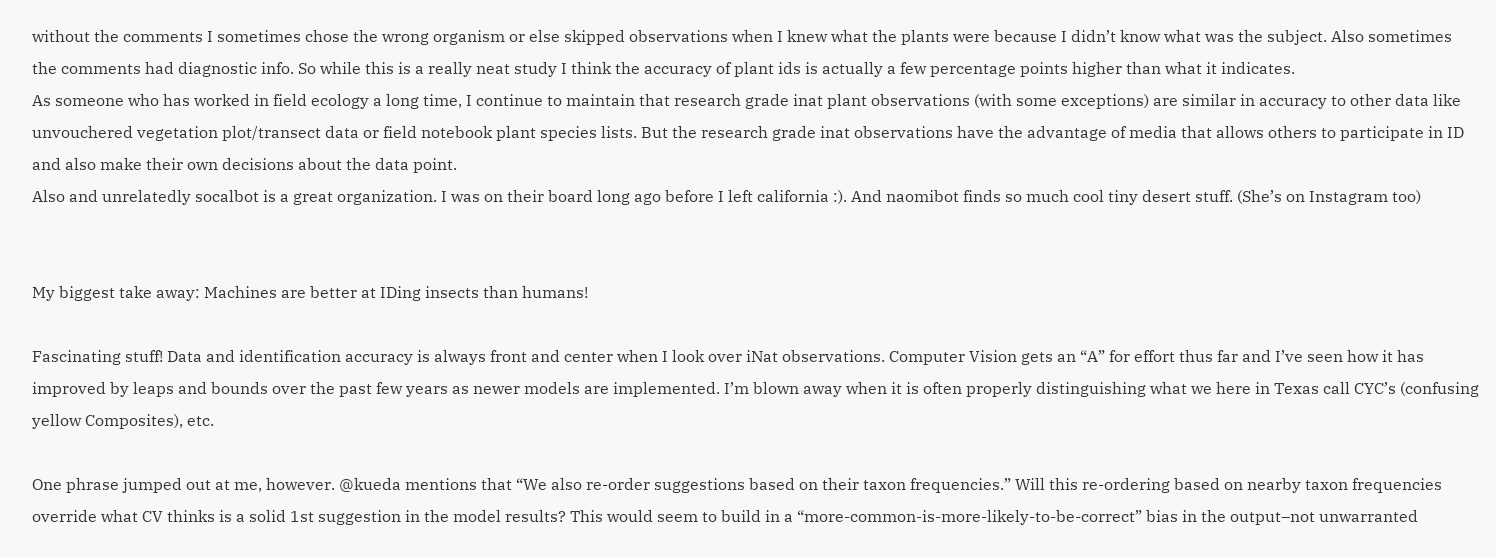without the comments I sometimes chose the wrong organism or else skipped observations when I knew what the plants were because I didn’t know what was the subject. Also sometimes the comments had diagnostic info. So while this is a really neat study I think the accuracy of plant ids is actually a few percentage points higher than what it indicates.
As someone who has worked in field ecology a long time, I continue to maintain that research grade inat plant observations (with some exceptions) are similar in accuracy to other data like unvouchered vegetation plot/transect data or field notebook plant species lists. But the research grade inat observations have the advantage of media that allows others to participate in ID and also make their own decisions about the data point.
Also and unrelatedly socalbot is a great organization. I was on their board long ago before I left california :). And naomibot finds so much cool tiny desert stuff. (She’s on Instagram too)


My biggest take away: Machines are better at IDing insects than humans!

Fascinating stuff! Data and identification accuracy is always front and center when I look over iNat observations. Computer Vision gets an “A” for effort thus far and I’ve seen how it has improved by leaps and bounds over the past few years as newer models are implemented. I’m blown away when it is often properly distinguishing what we here in Texas call CYC’s (confusing yellow Composites), etc.

One phrase jumped out at me, however. @kueda mentions that “We also re-order suggestions based on their taxon frequencies.” Will this re-ordering based on nearby taxon frequencies override what CV thinks is a solid 1st suggestion in the model results? This would seem to build in a “more-common-is-more-likely-to-be-correct” bias in the output–not unwarranted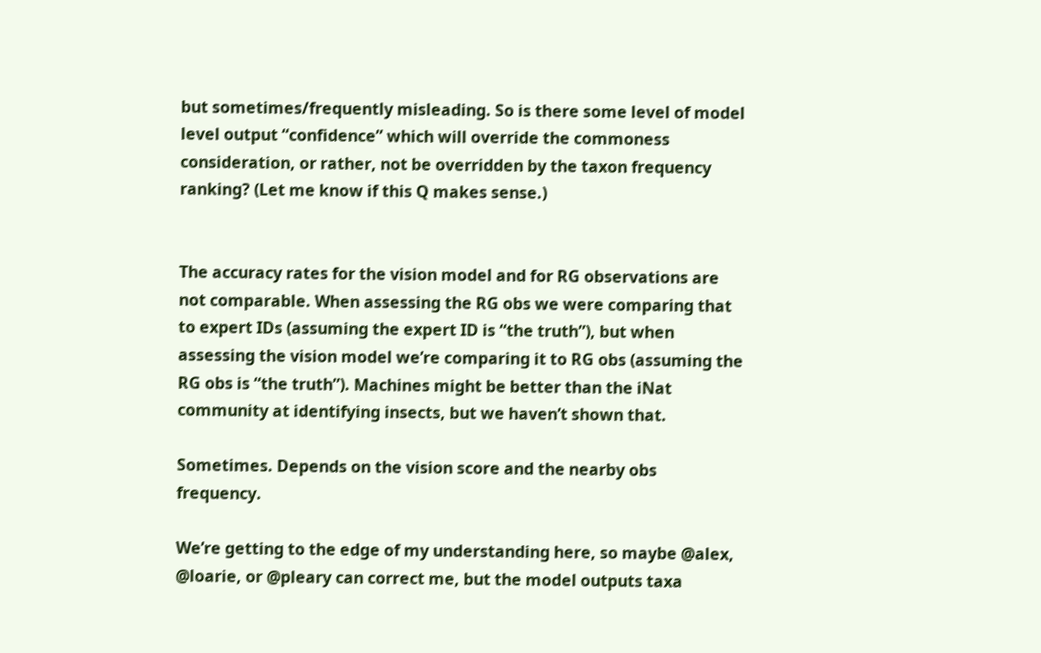but sometimes/frequently misleading. So is there some level of model level output “confidence” which will override the commoness consideration, or rather, not be overridden by the taxon frequency ranking? (Let me know if this Q makes sense.)


The accuracy rates for the vision model and for RG observations are not comparable. When assessing the RG obs we were comparing that to expert IDs (assuming the expert ID is “the truth”), but when assessing the vision model we’re comparing it to RG obs (assuming the RG obs is “the truth”). Machines might be better than the iNat community at identifying insects, but we haven’t shown that.

Sometimes. Depends on the vision score and the nearby obs frequency.

We’re getting to the edge of my understanding here, so maybe @alex, @loarie, or @pleary can correct me, but the model outputs taxa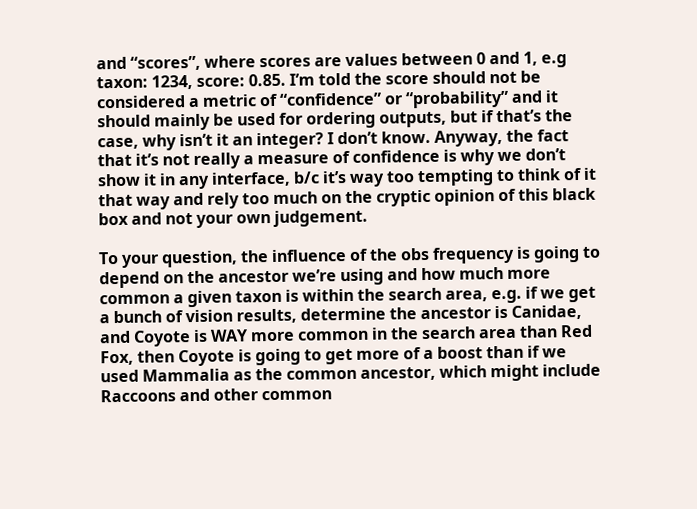and “scores”, where scores are values between 0 and 1, e.g taxon: 1234, score: 0.85. I’m told the score should not be considered a metric of “confidence” or “probability” and it should mainly be used for ordering outputs, but if that’s the case, why isn’t it an integer? I don’t know. Anyway, the fact that it’s not really a measure of confidence is why we don’t show it in any interface, b/c it’s way too tempting to think of it that way and rely too much on the cryptic opinion of this black box and not your own judgement.

To your question, the influence of the obs frequency is going to depend on the ancestor we’re using and how much more common a given taxon is within the search area, e.g. if we get a bunch of vision results, determine the ancestor is Canidae, and Coyote is WAY more common in the search area than Red Fox, then Coyote is going to get more of a boost than if we used Mammalia as the common ancestor, which might include Raccoons and other common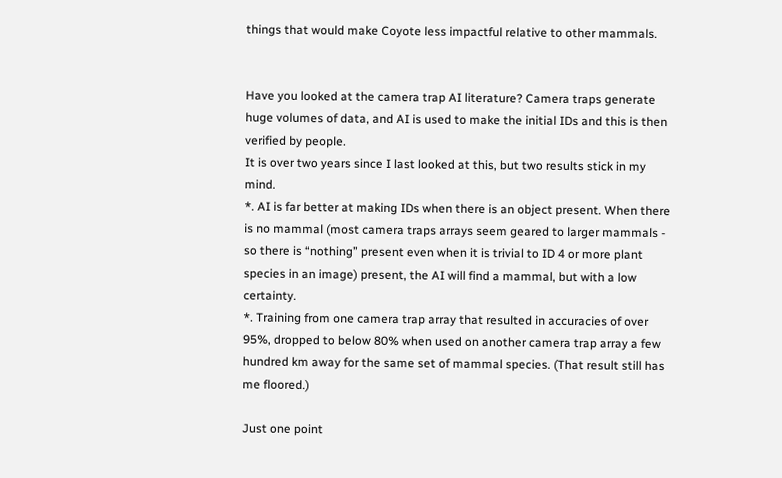things that would make Coyote less impactful relative to other mammals.


Have you looked at the camera trap AI literature? Camera traps generate huge volumes of data, and AI is used to make the initial IDs and this is then verified by people.
It is over two years since I last looked at this, but two results stick in my mind.
*. AI is far better at making IDs when there is an object present. When there is no mammal (most camera traps arrays seem geared to larger mammals - so there is “nothing” present even when it is trivial to ID 4 or more plant species in an image) present, the AI will find a mammal, but with a low certainty.
*. Training from one camera trap array that resulted in accuracies of over 95%, dropped to below 80% when used on another camera trap array a few hundred km away for the same set of mammal species. (That result still has me floored.)

Just one point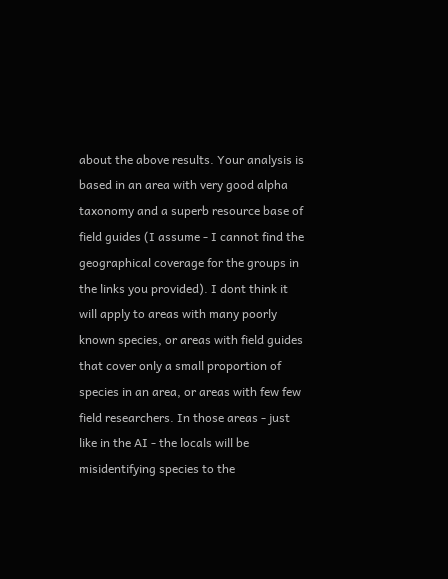about the above results. Your analysis is based in an area with very good alpha taxonomy and a superb resource base of field guides (I assume - I cannot find the geographical coverage for the groups in the links you provided). I dont think it will apply to areas with many poorly known species, or areas with field guides that cover only a small proportion of species in an area, or areas with few few field researchers. In those areas - just like in the AI - the locals will be misidentifying species to the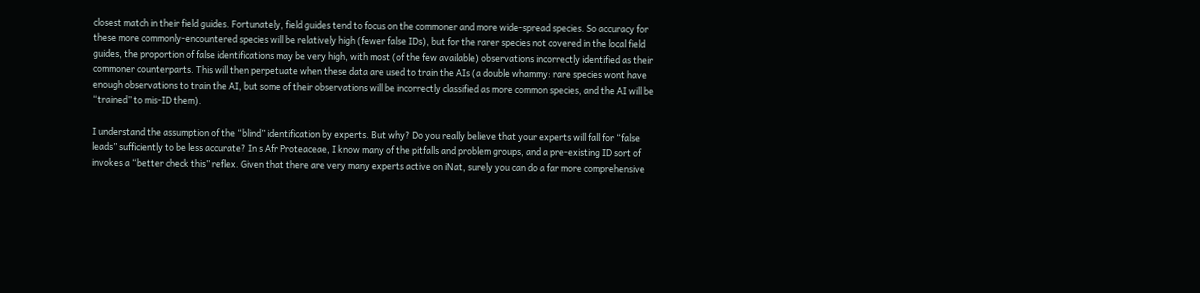closest match in their field guides. Fortunately, field guides tend to focus on the commoner and more wide-spread species. So accuracy for these more commonly-encountered species will be relatively high (fewer false IDs), but for the rarer species not covered in the local field guides, the proportion of false identifications may be very high, with most (of the few available) observations incorrectly identified as their commoner counterparts. This will then perpetuate when these data are used to train the AIs (a double whammy: rare species wont have enough observations to train the AI, but some of their observations will be incorrectly classified as more common species, and the AI will be “trained” to mis-ID them).

I understand the assumption of the “blind” identification by experts. But why? Do you really believe that your experts will fall for “false leads” sufficiently to be less accurate? In s Afr Proteaceae, I know many of the pitfalls and problem groups, and a pre-existing ID sort of invokes a “better check this” reflex. Given that there are very many experts active on iNat, surely you can do a far more comprehensive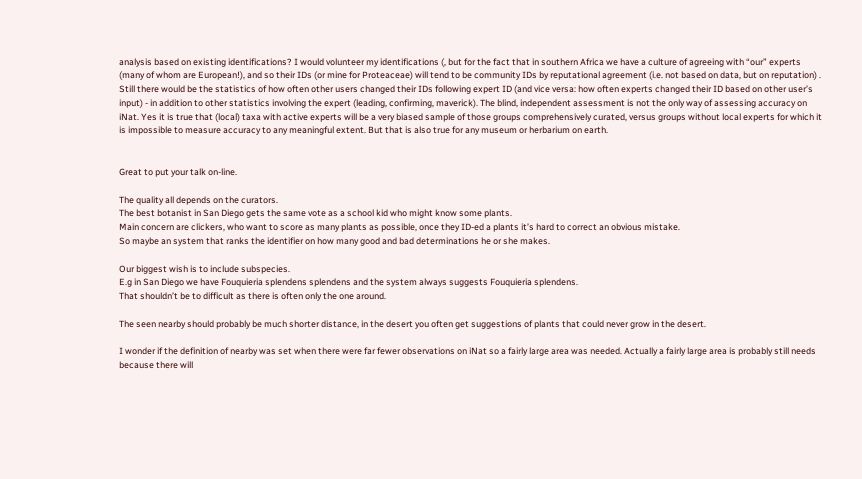analysis based on existing identifications? I would volunteer my identifications (, but for the fact that in southern Africa we have a culture of agreeing with “our” experts (many of whom are European!), and so their IDs (or mine for Proteaceae) will tend to be community IDs by reputational agreement (i.e. not based on data, but on reputation) . Still there would be the statistics of how often other users changed their IDs following expert ID (and vice versa: how often experts changed their ID based on other user’s input) - in addition to other statistics involving the expert (leading, confirming, maverick). The blind, independent assessment is not the only way of assessing accuracy on iNat. Yes it is true that (local) taxa with active experts will be a very biased sample of those groups comprehensively curated, versus groups without local experts for which it is impossible to measure accuracy to any meaningful extent. But that is also true for any museum or herbarium on earth.


Great to put your talk on-line.

The quality all depends on the curators.
The best botanist in San Diego gets the same vote as a school kid who might know some plants.
Main concern are clickers, who want to score as many plants as possible, once they ID-ed a plants it’s hard to correct an obvious mistake.
So maybe an system that ranks the identifier on how many good and bad determinations he or she makes.

Our biggest wish is to include subspecies.
E.g in San Diego we have Fouquieria splendens splendens and the system always suggests Fouquieria splendens.
That shouldn’t be to difficult as there is often only the one around.

The seen nearby should probably be much shorter distance, in the desert you often get suggestions of plants that could never grow in the desert.

I wonder if the definition of nearby was set when there were far fewer observations on iNat so a fairly large area was needed. Actually a fairly large area is probably still needs because there will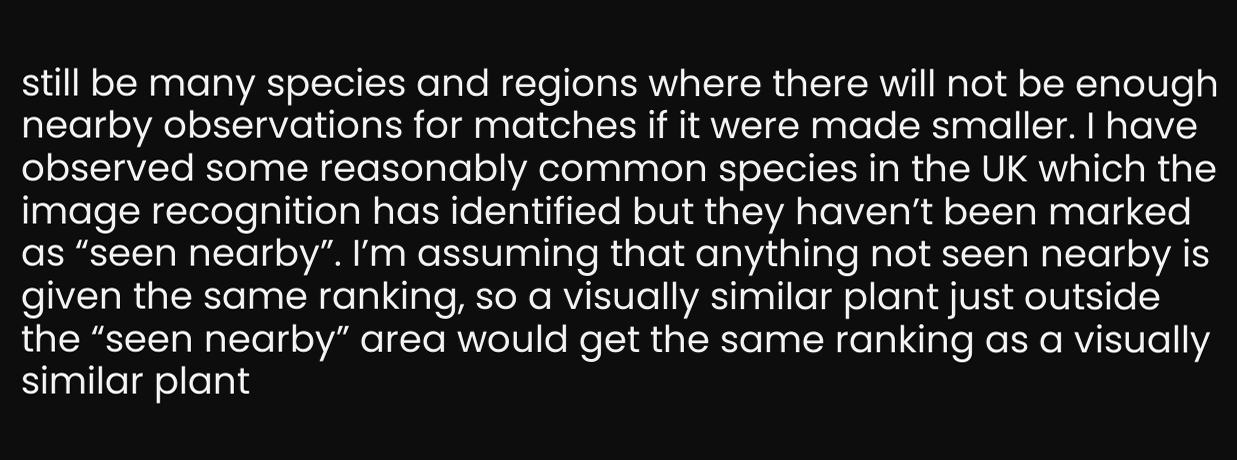still be many species and regions where there will not be enough nearby observations for matches if it were made smaller. I have observed some reasonably common species in the UK which the image recognition has identified but they haven’t been marked as “seen nearby”. I’m assuming that anything not seen nearby is given the same ranking, so a visually similar plant just outside the “seen nearby” area would get the same ranking as a visually similar plant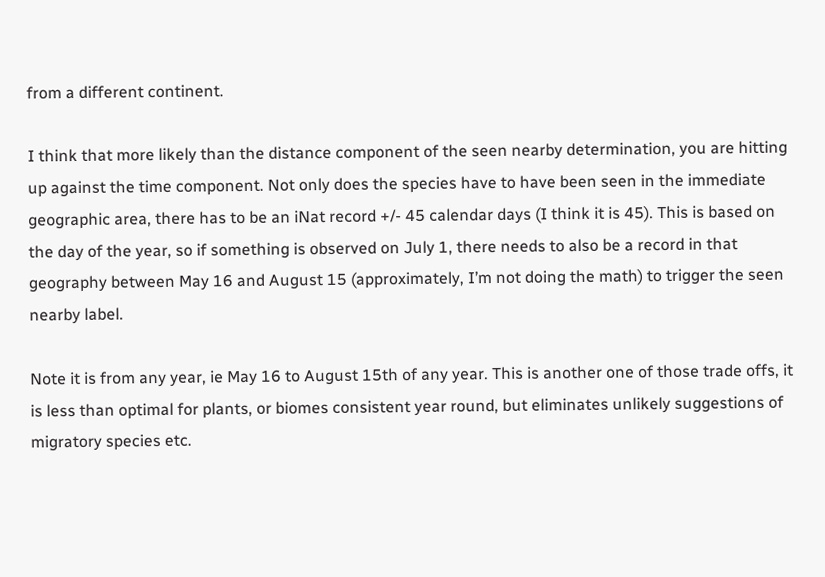from a different continent.

I think that more likely than the distance component of the seen nearby determination, you are hitting up against the time component. Not only does the species have to have been seen in the immediate geographic area, there has to be an iNat record +/- 45 calendar days (I think it is 45). This is based on the day of the year, so if something is observed on July 1, there needs to also be a record in that geography between May 16 and August 15 (approximately, I’m not doing the math) to trigger the seen nearby label.

Note it is from any year, ie May 16 to August 15th of any year. This is another one of those trade offs, it is less than optimal for plants, or biomes consistent year round, but eliminates unlikely suggestions of migratory species etc.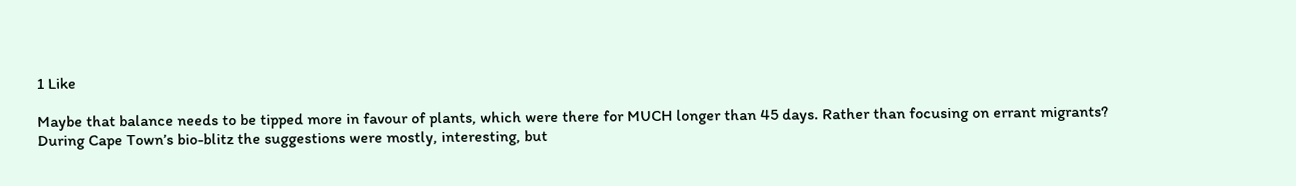1 Like

Maybe that balance needs to be tipped more in favour of plants, which were there for MUCH longer than 45 days. Rather than focusing on errant migrants?
During Cape Town’s bio-blitz the suggestions were mostly, interesting, but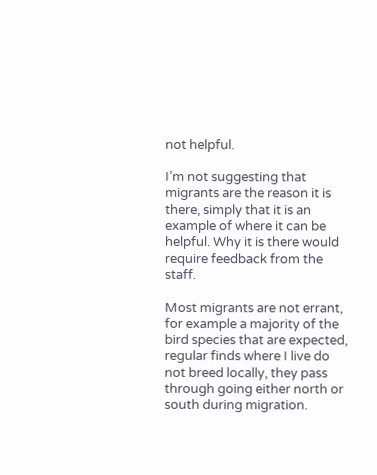not helpful.

I’m not suggesting that migrants are the reason it is there, simply that it is an example of where it can be helpful. Why it is there would require feedback from the staff.

Most migrants are not errant, for example a majority of the bird species that are expected, regular finds where I live do not breed locally, they pass through going either north or south during migration.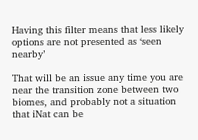Having this filter means that less likely options are not presented as ‘seen nearby’

That will be an issue any time you are near the transition zone between two biomes, and probably not a situation that iNat can be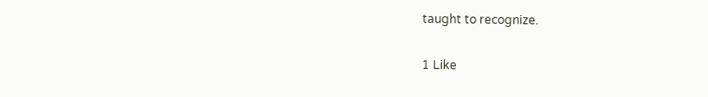taught to recognize.

1 Like